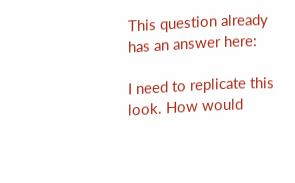This question already has an answer here:

I need to replicate this look. How would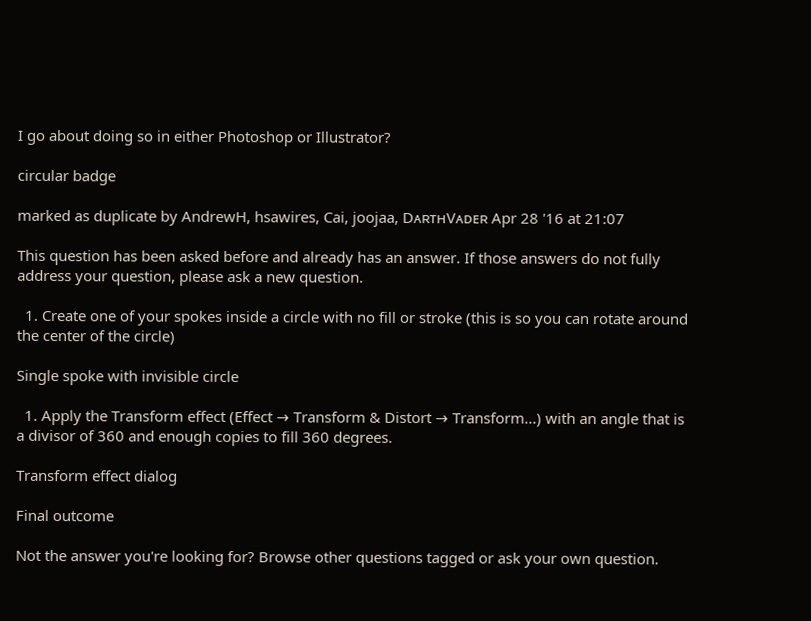I go about doing so in either Photoshop or Illustrator?

circular badge

marked as duplicate by AndrewH, hsawires, Cai, joojaa, DᴀʀᴛʜVᴀᴅᴇʀ Apr 28 '16 at 21:07

This question has been asked before and already has an answer. If those answers do not fully address your question, please ask a new question.

  1. Create one of your spokes inside a circle with no fill or stroke (this is so you can rotate around the center of the circle)

Single spoke with invisible circle

  1. Apply the Transform effect (Effect → Transform & Distort → Transform...) with an angle that is a divisor of 360 and enough copies to fill 360 degrees.

Transform effect dialog

Final outcome

Not the answer you're looking for? Browse other questions tagged or ask your own question.